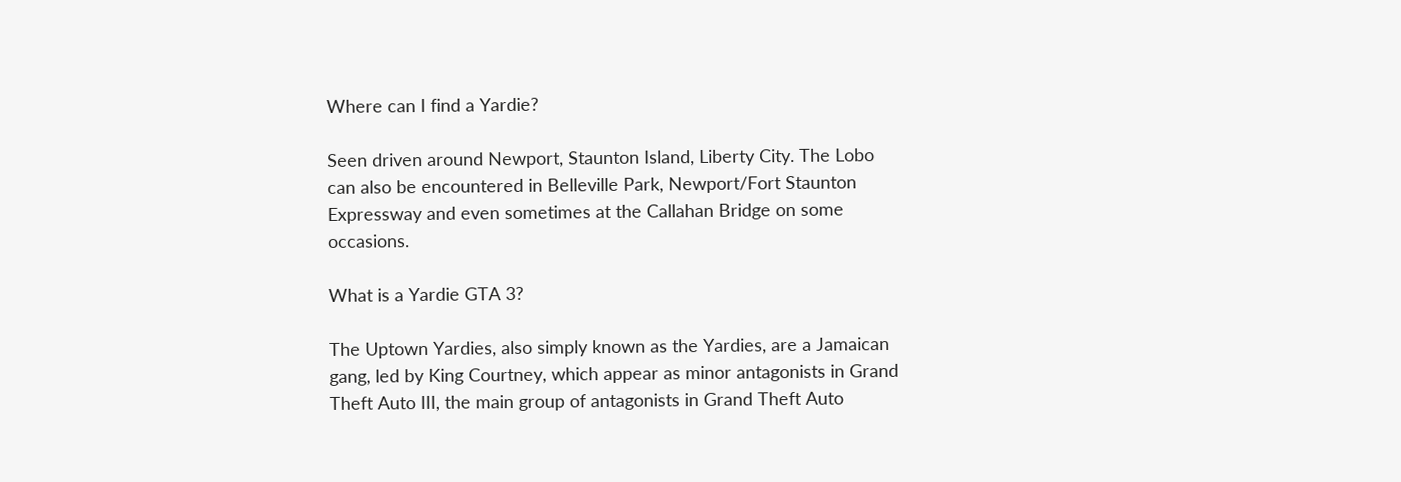Where can I find a Yardie?

Seen driven around Newport, Staunton Island, Liberty City. The Lobo can also be encountered in Belleville Park, Newport/Fort Staunton Expressway and even sometimes at the Callahan Bridge on some occasions.

What is a Yardie GTA 3?

The Uptown Yardies, also simply known as the Yardies, are a Jamaican gang, led by King Courtney, which appear as minor antagonists in Grand Theft Auto III, the main group of antagonists in Grand Theft Auto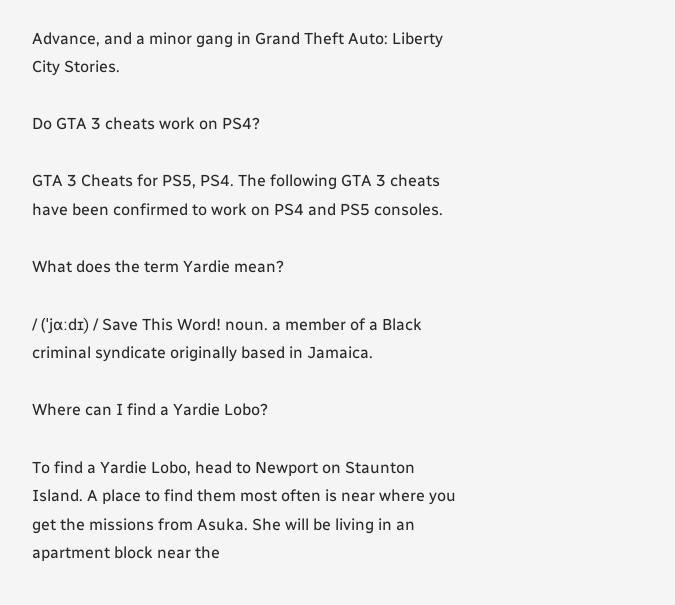Advance, and a minor gang in Grand Theft Auto: Liberty City Stories.

Do GTA 3 cheats work on PS4?

GTA 3 Cheats for PS5, PS4. The following GTA 3 cheats have been confirmed to work on PS4 and PS5 consoles.

What does the term Yardie mean?

/ (ˈjɑːdɪ) / Save This Word! noun. a member of a Black criminal syndicate originally based in Jamaica.

Where can I find a Yardie Lobo?

To find a Yardie Lobo, head to Newport on Staunton Island. A place to find them most often is near where you get the missions from Asuka. She will be living in an apartment block near the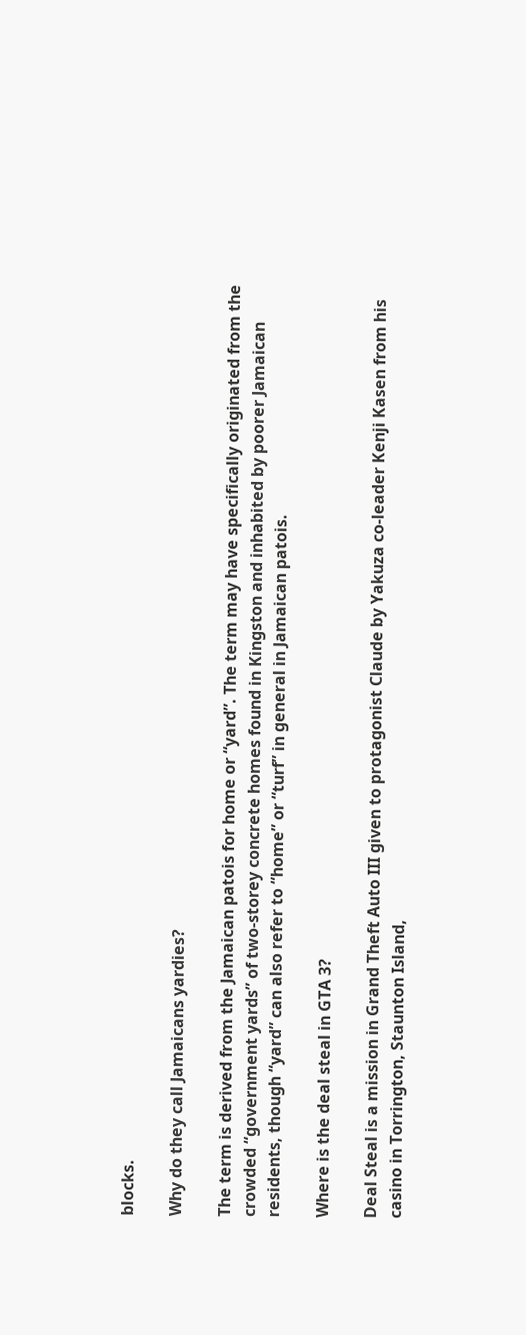blocks.

Why do they call Jamaicans yardies?

The term is derived from the Jamaican patois for home or “yard”. The term may have specifically originated from the crowded “government yards” of two-storey concrete homes found in Kingston and inhabited by poorer Jamaican residents, though “yard” can also refer to “home” or “turf” in general in Jamaican patois.

Where is the deal steal in GTA 3?

Deal Steal is a mission in Grand Theft Auto III given to protagonist Claude by Yakuza co-leader Kenji Kasen from his casino in Torrington, Staunton Island,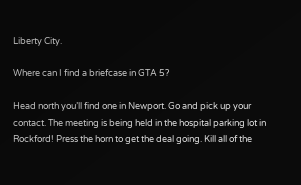Liberty City.

Where can I find a briefcase in GTA 5?

Head north you’ll find one in Newport. Go and pick up your contact. The meeting is being held in the hospital parking lot in Rockford! Press the horn to get the deal going. Kill all of the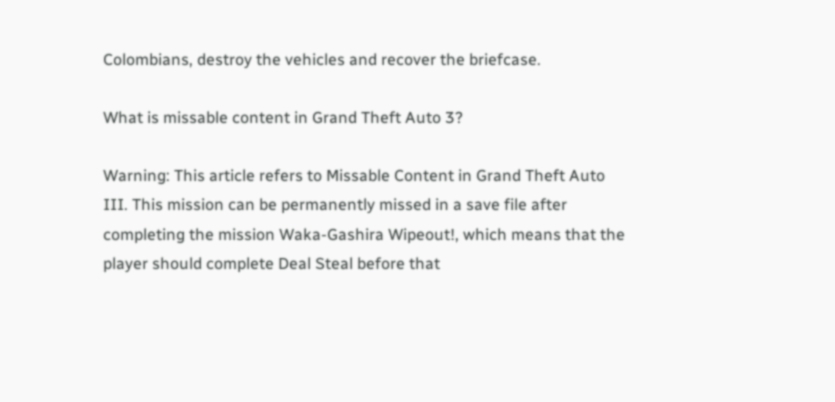Colombians, destroy the vehicles and recover the briefcase.

What is missable content in Grand Theft Auto 3?

Warning: This article refers to Missable Content in Grand Theft Auto III. This mission can be permanently missed in a save file after completing the mission Waka-Gashira Wipeout!, which means that the player should complete Deal Steal before that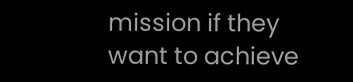mission if they want to achieve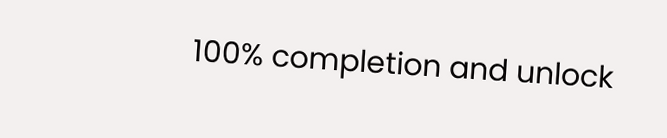100% completion and unlock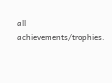all achievements/trophies.